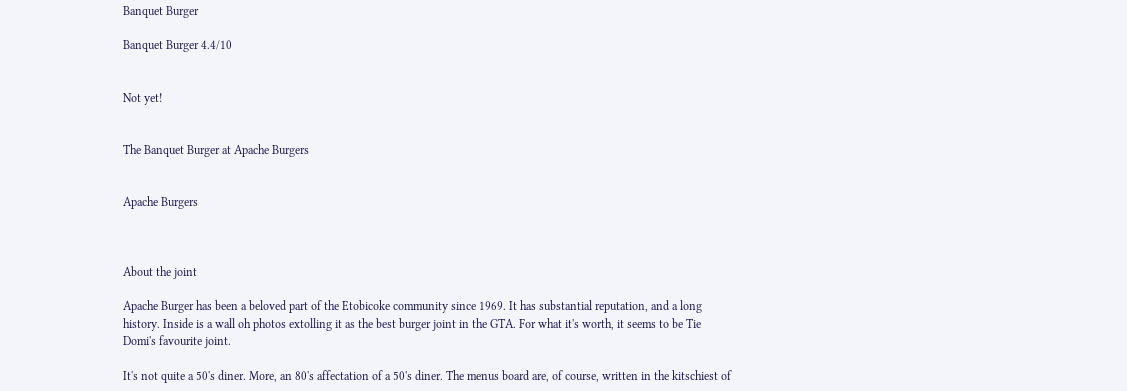Banquet Burger

Banquet Burger 4.4/10


Not yet!


The Banquet Burger at Apache Burgers


Apache Burgers



About the joint

Apache Burger has been a beloved part of the Etobicoke community since 1969. It has substantial reputation, and a long history. Inside is a wall oh photos extolling it as the best burger joint in the GTA. For what it's worth, it seems to be Tie Domi's favourite joint.

It's not quite a 50's diner. More, an 80's affectation of a 50's diner. The menus board are, of course, written in the kitschiest of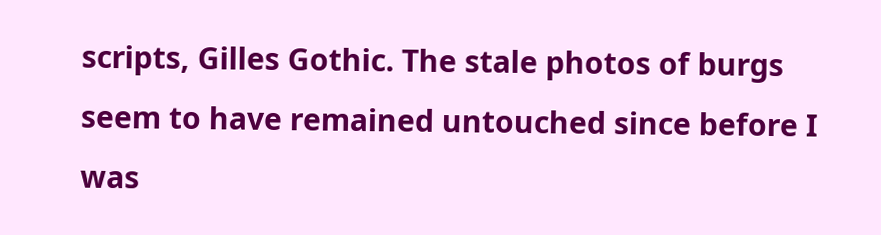scripts, Gilles Gothic. The stale photos of burgs seem to have remained untouched since before I was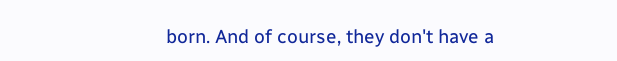born. And of course, they don't have a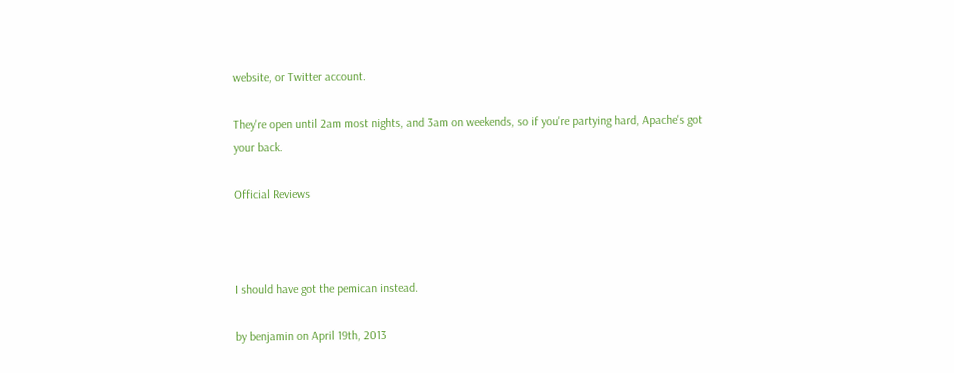website, or Twitter account.

They're open until 2am most nights, and 3am on weekends, so if you're partying hard, Apache's got your back.

Official Reviews



I should have got the pemican instead.

by benjamin on April 19th, 2013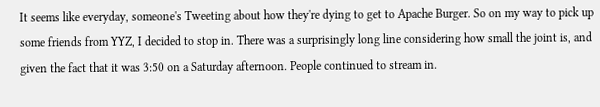It seems like everyday, someone's Tweeting about how they're dying to get to Apache Burger. So on my way to pick up some friends from YYZ, I decided to stop in. There was a surprisingly long line considering how small the joint is, and given the fact that it was 3:50 on a Saturday afternoon. People continued to stream in.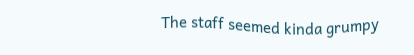The staff seemed kinda grumpy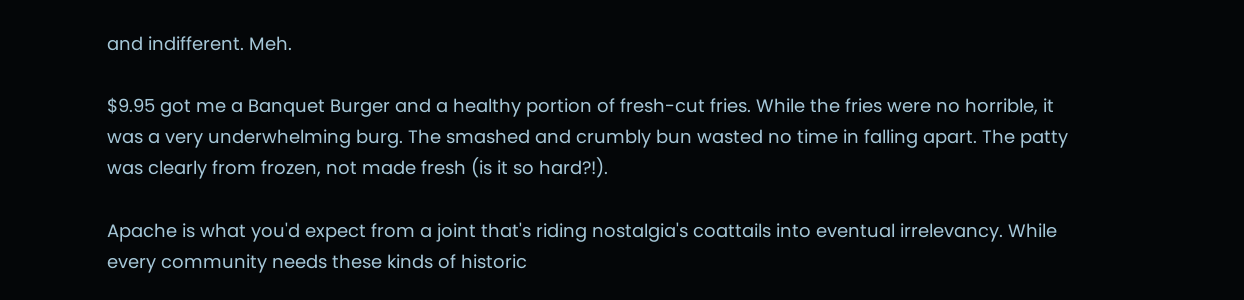and indifferent. Meh.

$9.95 got me a Banquet Burger and a healthy portion of fresh-cut fries. While the fries were no horrible, it was a very underwhelming burg. The smashed and crumbly bun wasted no time in falling apart. The patty was clearly from frozen, not made fresh (is it so hard?!).

Apache is what you'd expect from a joint that's riding nostalgia's coattails into eventual irrelevancy. While every community needs these kinds of historic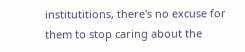institutitions, there's no excuse for them to stop caring about the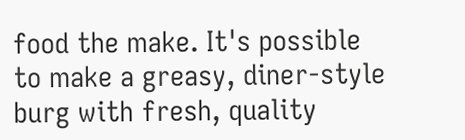food the make. It's possible to make a greasy, diner-style burg with fresh, quality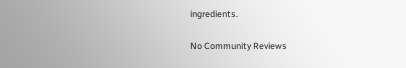ingredients.

No Community Reviews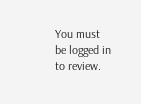You must be logged in to review.